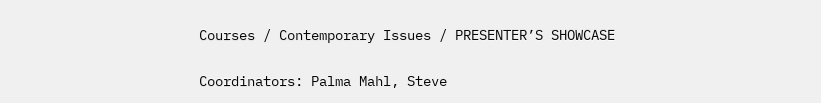Courses / Contemporary Issues / PRESENTER’S SHOWCASE

Coordinators: Palma Mahl, Steve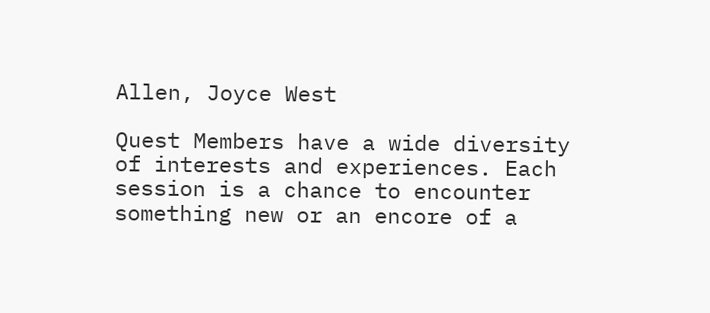Allen, Joyce West

Quest Members have a wide diversity of interests and experiences. Each session is a chance to encounter something new or an encore of a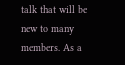talk that will be new to many members. As a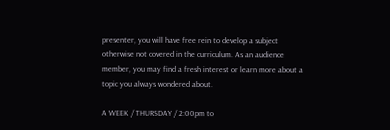presenter, you will have free rein to develop a subject otherwise not covered in the curriculum. As an audience member, you may find a fresh interest or learn more about a topic you always wondered about.

A WEEK / THURSDAY / 2:00pm to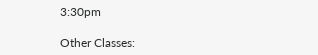3:30pm

Other Classes: